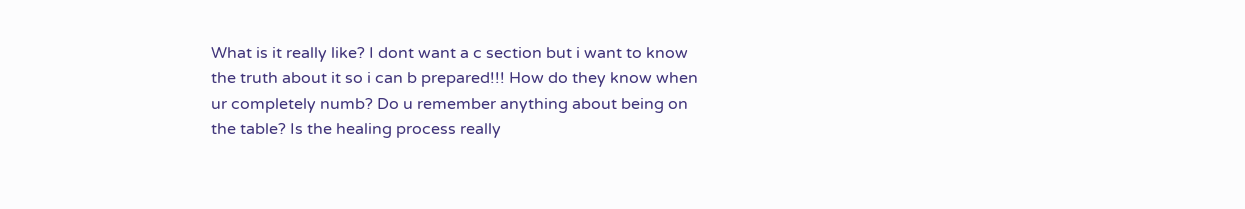What is it really like? I dont want a c section but i want to know the truth about it so i can b prepared!!! How do they know when ur completely numb? Do u remember anything about being on the table? Is the healing process really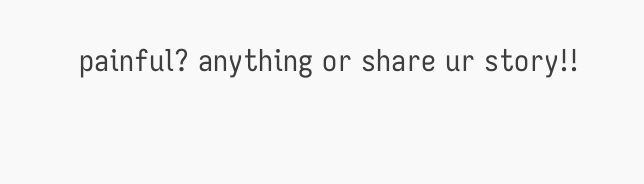painful? anything or share ur story!!